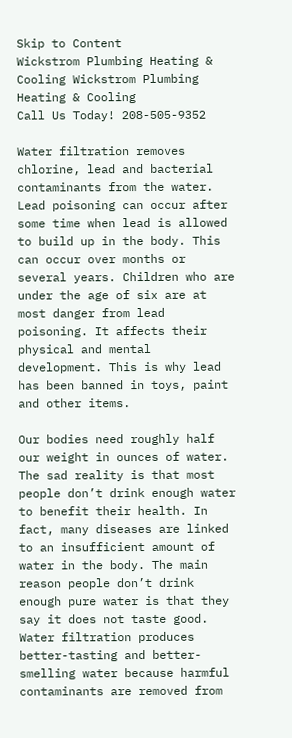Skip to Content
Wickstrom Plumbing Heating & Cooling Wickstrom Plumbing Heating & Cooling
Call Us Today! 208-505-9352

Water filtration removes chlorine, lead and bacterial contaminants from the water. Lead poisoning can occur after some time when lead is allowed to build up in the body. This can occur over months or several years. Children who are under the age of six are at most danger from lead poisoning. It affects their physical and mental development. This is why lead has been banned in toys, paint and other items.

Our bodies need roughly half our weight in ounces of water. The sad reality is that most people don’t drink enough water to benefit their health. In fact, many diseases are linked to an insufficient amount of water in the body. The main reason people don’t drink enough pure water is that they say it does not taste good. Water filtration produces better-tasting and better-smelling water because harmful contaminants are removed from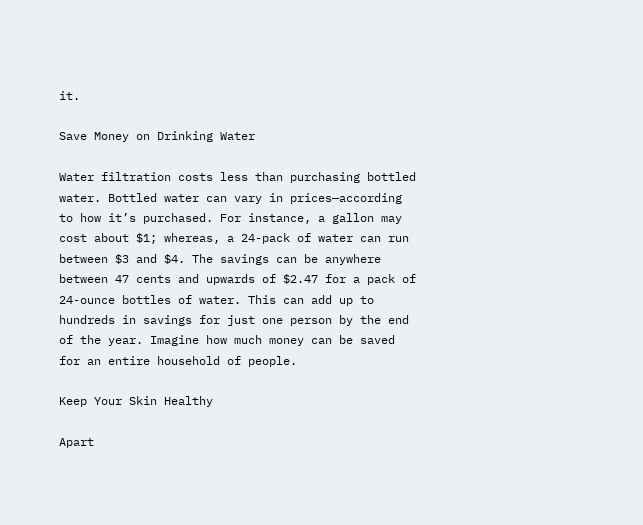it.

Save Money on Drinking Water

Water filtration costs less than purchasing bottled water. Bottled water can vary in prices—according to how it’s purchased. For instance, a gallon may cost about $1; whereas, a 24-pack of water can run between $3 and $4. The savings can be anywhere between 47 cents and upwards of $2.47 for a pack of 24-ounce bottles of water. This can add up to hundreds in savings for just one person by the end of the year. Imagine how much money can be saved for an entire household of people.

Keep Your Skin Healthy

Apart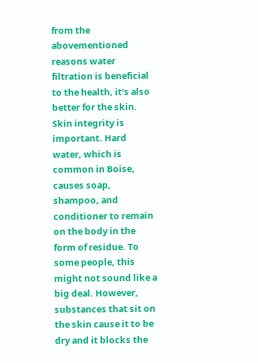from the abovementioned reasons water filtration is beneficial to the health, it’s also better for the skin. Skin integrity is important. Hard water, which is common in Boise, causes soap, shampoo, and conditioner to remain on the body in the form of residue. To some people, this might not sound like a big deal. However, substances that sit on the skin cause it to be dry and it blocks the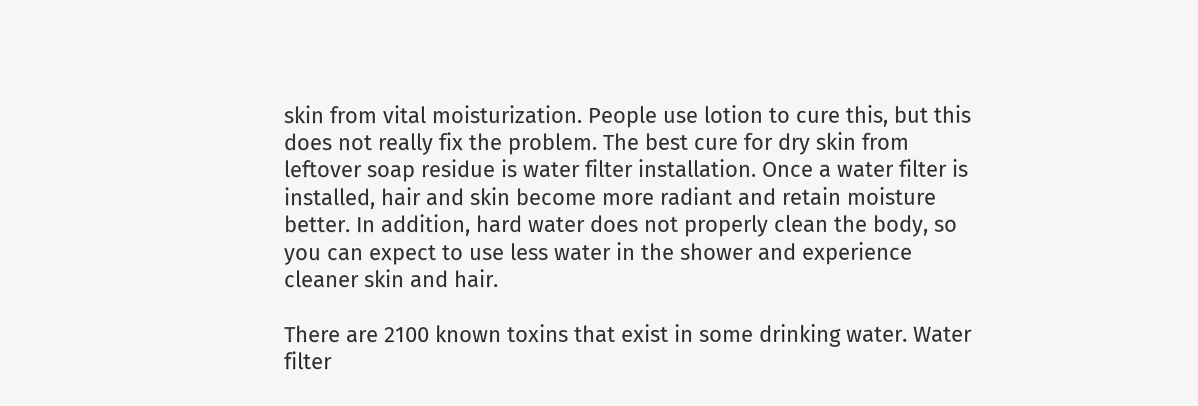skin from vital moisturization. People use lotion to cure this, but this does not really fix the problem. The best cure for dry skin from leftover soap residue is water filter installation. Once a water filter is installed, hair and skin become more radiant and retain moisture better. In addition, hard water does not properly clean the body, so you can expect to use less water in the shower and experience cleaner skin and hair.

There are 2100 known toxins that exist in some drinking water. Water filter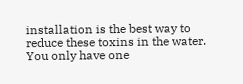installation is the best way to reduce these toxins in the water. You only have one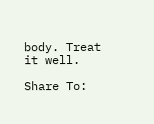body. Treat it well.

Share To: